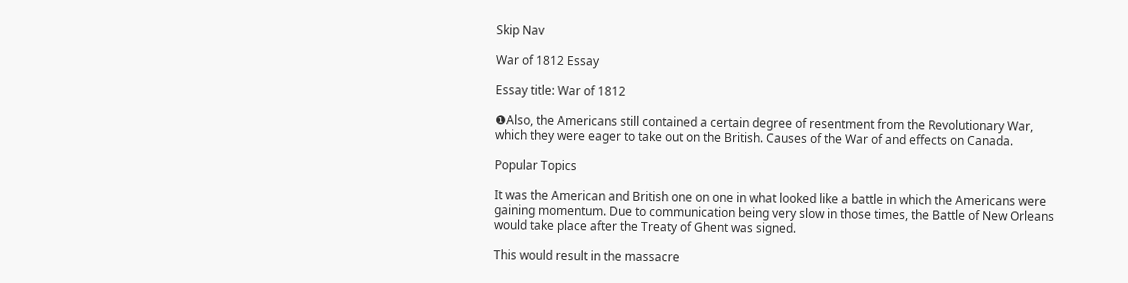Skip Nav

War of 1812 Essay

Essay title: War of 1812

❶Also, the Americans still contained a certain degree of resentment from the Revolutionary War, which they were eager to take out on the British. Causes of the War of and effects on Canada.

Popular Topics

It was the American and British one on one in what looked like a battle in which the Americans were gaining momentum. Due to communication being very slow in those times, the Battle of New Orleans would take place after the Treaty of Ghent was signed.

This would result in the massacre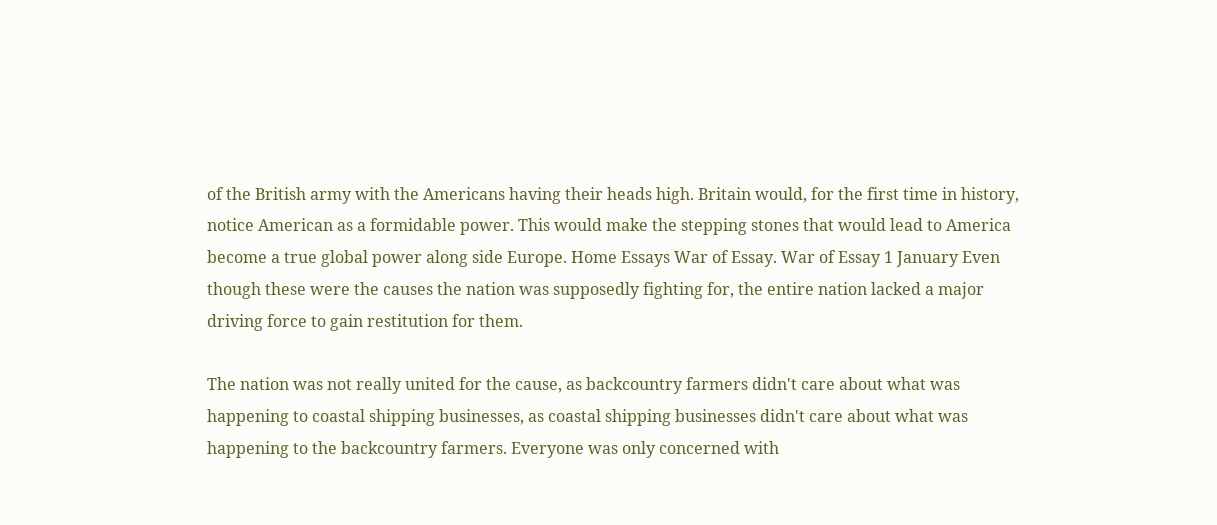of the British army with the Americans having their heads high. Britain would, for the first time in history, notice American as a formidable power. This would make the stepping stones that would lead to America become a true global power along side Europe. Home Essays War of Essay. War of Essay 1 January Even though these were the causes the nation was supposedly fighting for, the entire nation lacked a major driving force to gain restitution for them.

The nation was not really united for the cause, as backcountry farmers didn't care about what was happening to coastal shipping businesses, as coastal shipping businesses didn't care about what was happening to the backcountry farmers. Everyone was only concerned with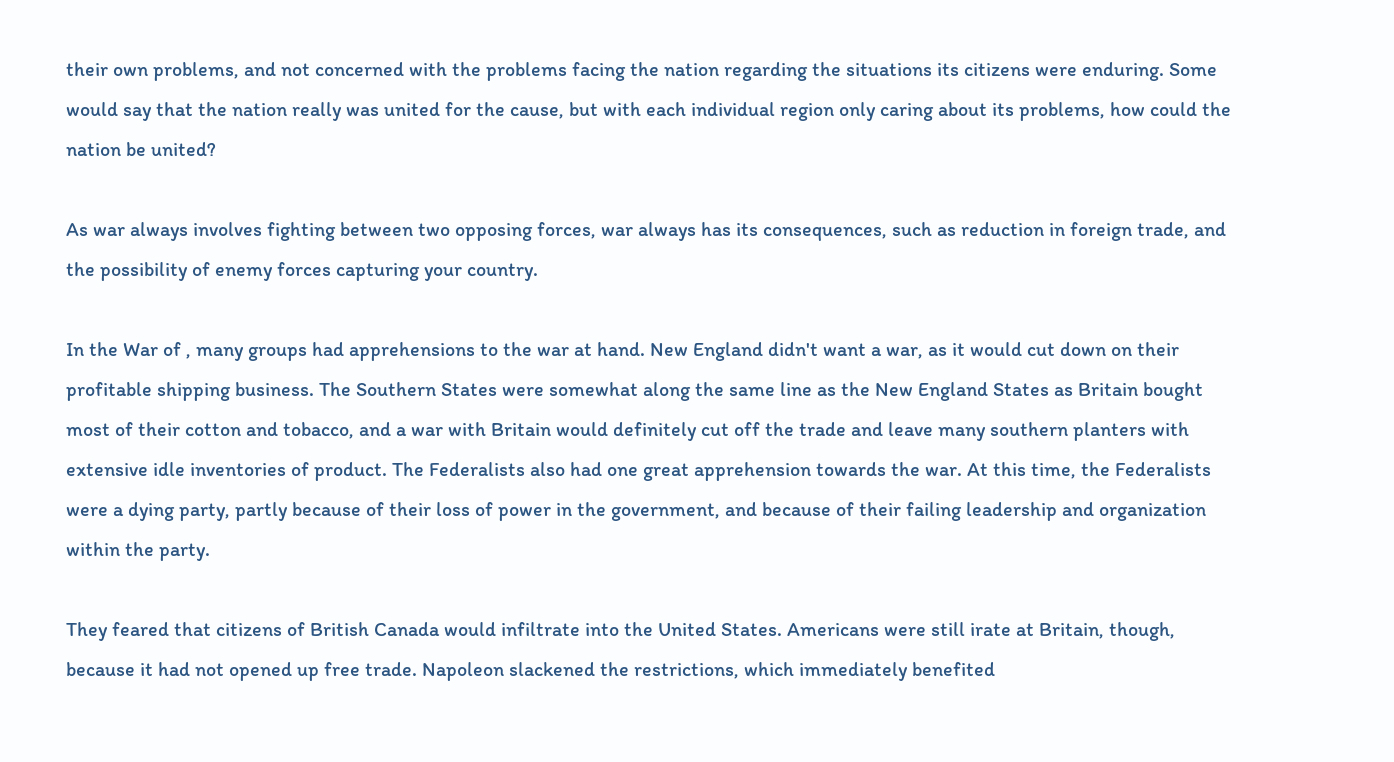their own problems, and not concerned with the problems facing the nation regarding the situations its citizens were enduring. Some would say that the nation really was united for the cause, but with each individual region only caring about its problems, how could the nation be united?

As war always involves fighting between two opposing forces, war always has its consequences, such as reduction in foreign trade, and the possibility of enemy forces capturing your country.

In the War of , many groups had apprehensions to the war at hand. New England didn't want a war, as it would cut down on their profitable shipping business. The Southern States were somewhat along the same line as the New England States as Britain bought most of their cotton and tobacco, and a war with Britain would definitely cut off the trade and leave many southern planters with extensive idle inventories of product. The Federalists also had one great apprehension towards the war. At this time, the Federalists were a dying party, partly because of their loss of power in the government, and because of their failing leadership and organization within the party.

They feared that citizens of British Canada would infiltrate into the United States. Americans were still irate at Britain, though, because it had not opened up free trade. Napoleon slackened the restrictions, which immediately benefited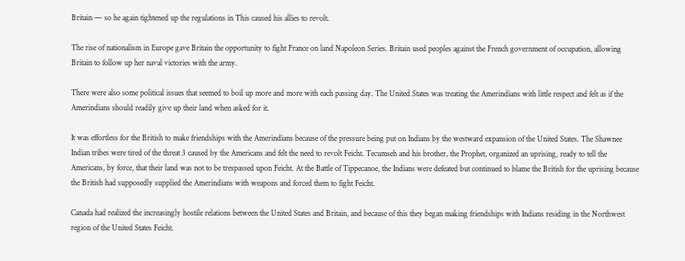Britain — so he again tightened up the regulations in This caused his allies to revolt.

The rise of nationalism in Europe gave Britain the opportunity to fight France on land Napoleon Series. Britain used peoples against the French government of occupation, allowing Britain to follow up her naval victories with the army.

There were also some political issues that seemed to boil up more and more with each passing day. The United States was treating the Amerindians with little respect and felt as if the Amerindians should readily give up their land when asked for it.

It was effortless for the British to make friendships with the Amerindians because of the pressure being put on Indians by the westward expansion of the United States. The Shawnee Indian tribes were tired of the threat 3 caused by the Americans and felt the need to revolt Feicht. Tecumseh and his brother, the Prophet, organized an uprising, ready to tell the Americans, by force, that their land was not to be trespassed upon Feicht. At the Battle of Tippecanoe, the Indians were defeated but continued to blame the British for the uprising because the British had supposedly supplied the Amerindians with weapons and forced them to fight Feicht.

Canada had realized the increasingly hostile relations between the United States and Britain, and because of this they began making friendships with Indians residing in the Northwest region of the United States Feicht.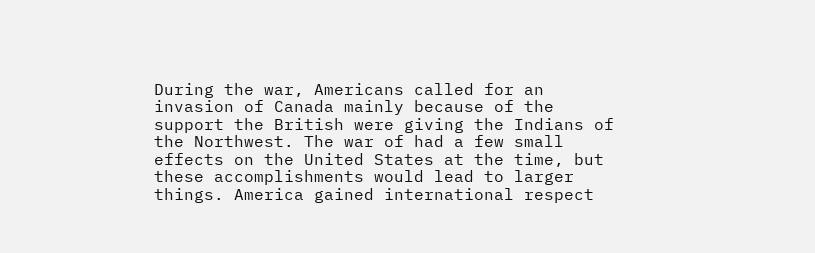During the war, Americans called for an invasion of Canada mainly because of the support the British were giving the Indians of the Northwest. The war of had a few small effects on the United States at the time, but these accomplishments would lead to larger things. America gained international respect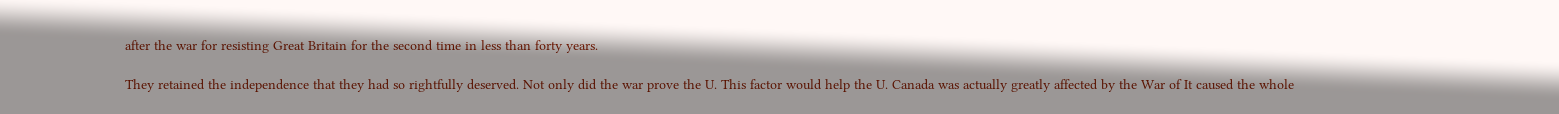after the war for resisting Great Britain for the second time in less than forty years.

They retained the independence that they had so rightfully deserved. Not only did the war prove the U. This factor would help the U. Canada was actually greatly affected by the War of It caused the whole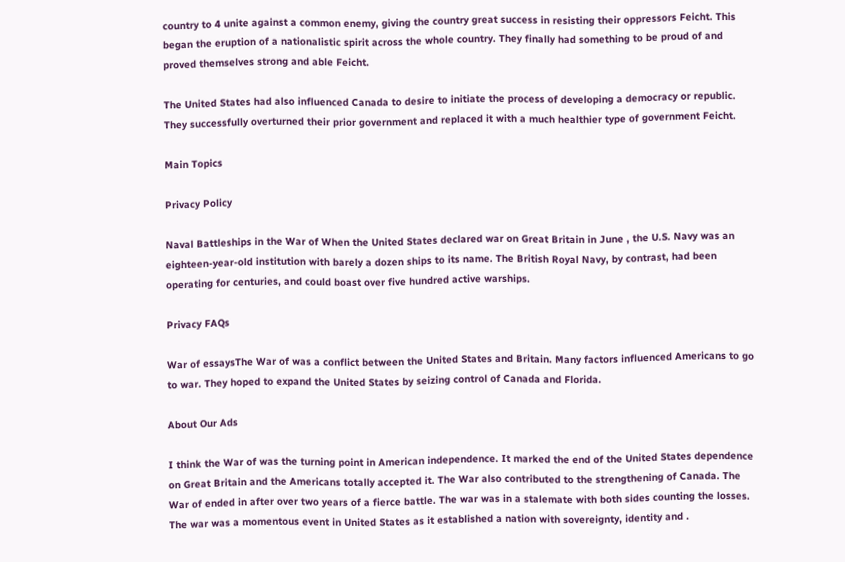country to 4 unite against a common enemy, giving the country great success in resisting their oppressors Feicht. This began the eruption of a nationalistic spirit across the whole country. They finally had something to be proud of and proved themselves strong and able Feicht.

The United States had also influenced Canada to desire to initiate the process of developing a democracy or republic. They successfully overturned their prior government and replaced it with a much healthier type of government Feicht.

Main Topics

Privacy Policy

Naval Battleships in the War of When the United States declared war on Great Britain in June , the U.S. Navy was an eighteen-year-old institution with barely a dozen ships to its name. The British Royal Navy, by contrast, had been operating for centuries, and could boast over five hundred active warships.

Privacy FAQs

War of essaysThe War of was a conflict between the United States and Britain. Many factors influenced Americans to go to war. They hoped to expand the United States by seizing control of Canada and Florida.

About Our Ads

I think the War of was the turning point in American independence. It marked the end of the United States dependence on Great Britain and the Americans totally accepted it. The War also contributed to the strengthening of Canada. The War of ended in after over two years of a fierce battle. The war was in a stalemate with both sides counting the losses. The war was a momentous event in United States as it established a nation with sovereignty, identity and .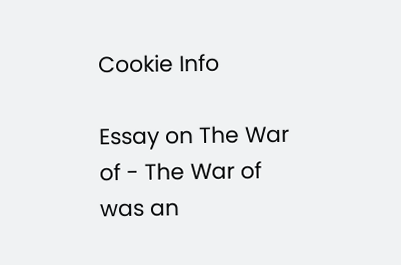Cookie Info

Essay on The War of - The War of was an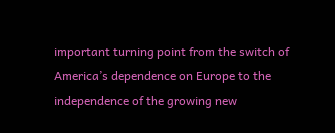important turning point from the switch of America’s dependence on Europe to the independence of the growing new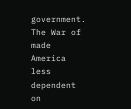government. The War of made America less dependent on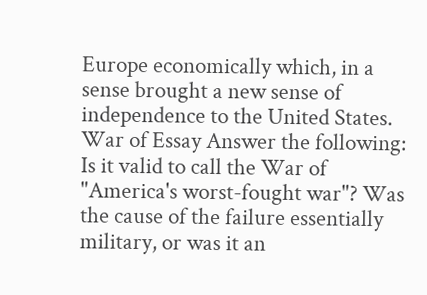Europe economically which, in a sense brought a new sense of independence to the United States. War of Essay Answer the following: Is it valid to call the War of "America's worst-fought war"? Was the cause of the failure essentially military, or was it an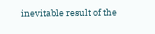inevitable result of the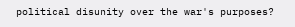political disunity over the war's purposes?